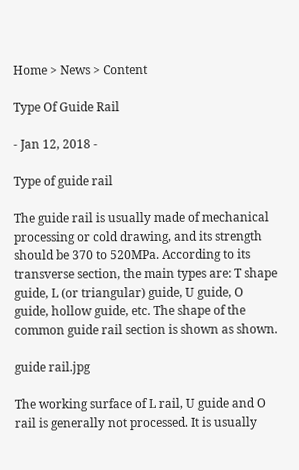Home > News > Content

Type Of Guide Rail

- Jan 12, 2018 -

Type of guide rail

The guide rail is usually made of mechanical processing or cold drawing, and its strength should be 370 to 520MPa. According to its transverse section, the main types are: T shape guide, L (or triangular) guide, U guide, O guide, hollow guide, etc. The shape of the common guide rail section is shown as shown.

guide rail.jpg

The working surface of L rail, U guide and O rail is generally not processed. It is usually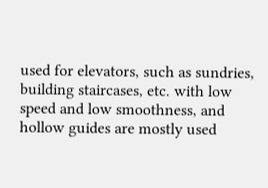used for elevators, such as sundries, building staircases, etc. with low speed and low smoothness, and hollow guides are mostly used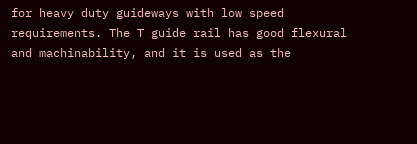for heavy duty guideways with low speed requirements. The T guide rail has good flexural and machinability, and it is used as the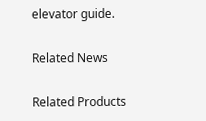elevator guide.

Related News

Related Products